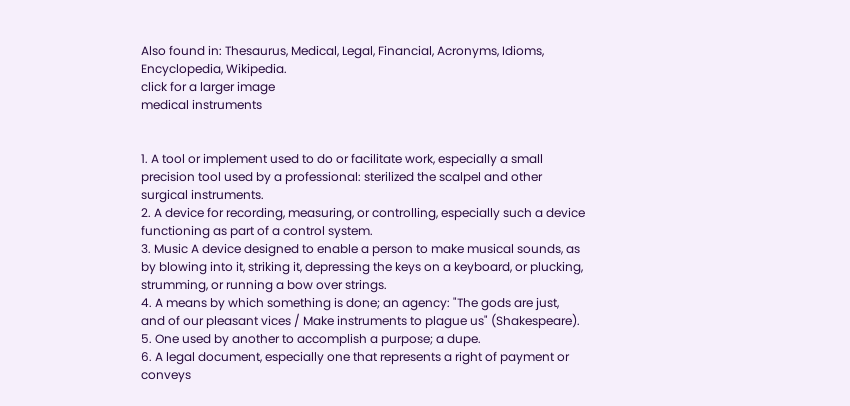Also found in: Thesaurus, Medical, Legal, Financial, Acronyms, Idioms, Encyclopedia, Wikipedia.
click for a larger image
medical instruments


1. A tool or implement used to do or facilitate work, especially a small precision tool used by a professional: sterilized the scalpel and other surgical instruments.
2. A device for recording, measuring, or controlling, especially such a device functioning as part of a control system.
3. Music A device designed to enable a person to make musical sounds, as by blowing into it, striking it, depressing the keys on a keyboard, or plucking, strumming, or running a bow over strings.
4. A means by which something is done; an agency: "The gods are just, and of our pleasant vices / Make instruments to plague us" (Shakespeare).
5. One used by another to accomplish a purpose; a dupe.
6. A legal document, especially one that represents a right of payment or conveys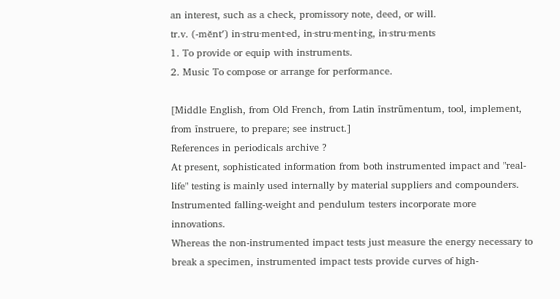an interest, such as a check, promissory note, deed, or will.
tr.v. (-mĕnt′) in·stru·ment·ed, in·stru·ment·ing, in·stru·ments
1. To provide or equip with instruments.
2. Music To compose or arrange for performance.

[Middle English, from Old French, from Latin īnstrūmentum, tool, implement, from īnstruere, to prepare; see instruct.]
References in periodicals archive ?
At present, sophisticated information from both instrumented impact and "real-life" testing is mainly used internally by material suppliers and compounders.
Instrumented falling-weight and pendulum testers incorporate more innovations.
Whereas the non-instrumented impact tests just measure the energy necessary to break a specimen, instrumented impact tests provide curves of high-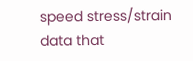speed stress/strain data that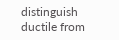distinguish ductile from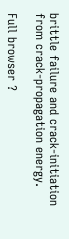brittle failure and crack-initiation from crack-propagation energy.

Full browser ?